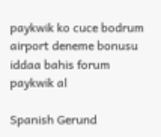paykwik ko cuce bodrum airport deneme bonusu iddaa bahis forum paykwik al

Spanish Gerund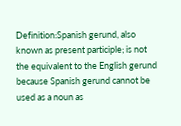Definition:Spanish gerund, also known as present participle; is not the equivalent to the English gerund because Spanish gerund cannot be used as a noun as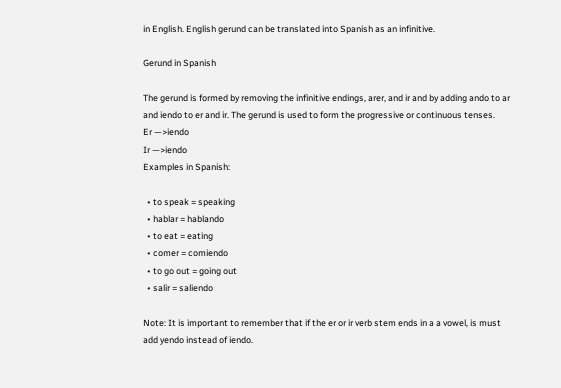in English. English gerund can be translated into Spanish as an infinitive.

Gerund in Spanish

The gerund is formed by removing the infinitive endings, arer, and ir and by adding ando to ar and iendo to er and ir. The gerund is used to form the progressive or continuous tenses.
Er —>iendo
Ir —>iendo
Examples in Spanish:

  • to speak = speaking
  • hablar = hablando
  • to eat = eating
  • comer = comiendo
  • to go out = going out
  • salir = saliendo

Note: It is important to remember that if the er or ir verb stem ends in a a vowel, is must add yendo instead of iendo.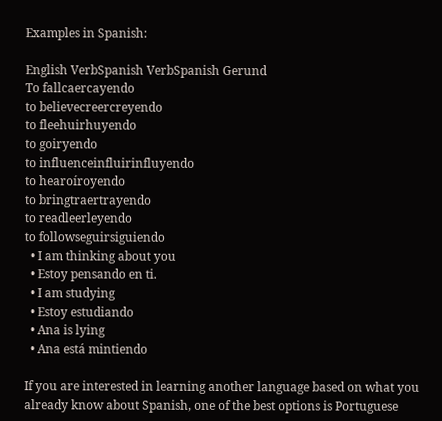Examples in Spanish:

English VerbSpanish VerbSpanish Gerund
To fallcaercayendo
to believecreercreyendo
to fleehuirhuyendo
to goiryendo
to influenceinfluirinfluyendo
to hearoíroyendo
to bringtraertrayendo
to readleerleyendo
to followseguirsiguiendo
  • I am thinking about you
  • Estoy pensando en ti.
  • I am studying
  • Estoy estudiando
  • Ana is lying
  • Ana está mintiendo

If you are interested in learning another language based on what you already know about Spanish, one of the best options is Portuguese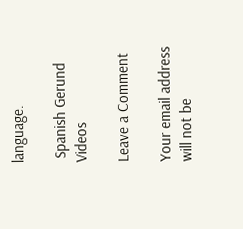language.

 Spanish Gerund Videos

Leave a Comment

Your email address will not be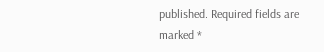published. Required fields are marked *